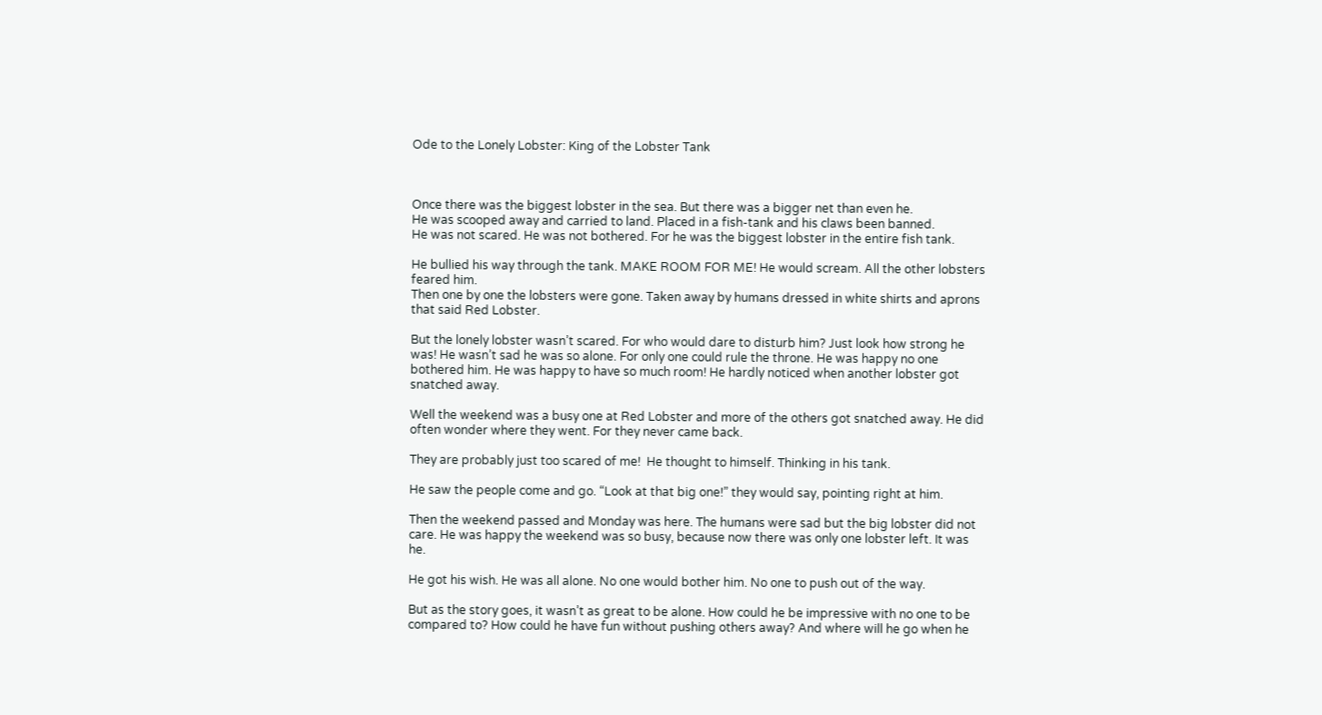Ode to the Lonely Lobster: King of the Lobster Tank



Once there was the biggest lobster in the sea. But there was a bigger net than even he.
He was scooped away and carried to land. Placed in a fish-tank and his claws been banned.
He was not scared. He was not bothered. For he was the biggest lobster in the entire fish tank.

He bullied his way through the tank. MAKE ROOM FOR ME! He would scream. All the other lobsters feared him.
Then one by one the lobsters were gone. Taken away by humans dressed in white shirts and aprons that said Red Lobster.

But the lonely lobster wasn’t scared. For who would dare to disturb him? Just look how strong he was! He wasn’t sad he was so alone. For only one could rule the throne. He was happy no one bothered him. He was happy to have so much room! He hardly noticed when another lobster got snatched away.

Well the weekend was a busy one at Red Lobster and more of the others got snatched away. He did often wonder where they went. For they never came back.

They are probably just too scared of me!  He thought to himself. Thinking in his tank.

He saw the people come and go. “Look at that big one!” they would say, pointing right at him.

Then the weekend passed and Monday was here. The humans were sad but the big lobster did not care. He was happy the weekend was so busy, because now there was only one lobster left. It was he.

He got his wish. He was all alone. No one would bother him. No one to push out of the way.

But as the story goes, it wasn’t as great to be alone. How could he be impressive with no one to be compared to? How could he have fun without pushing others away? And where will he go when he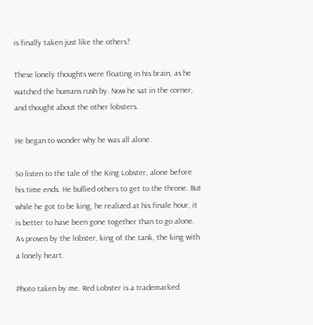is finally taken just like the others?

These lonely thoughts were floating in his brain, as he watched the humans rush by. Now he sat in the corner, and thought about the other lobsters.

He began to wonder why he was all alone.

So listen to the tale of the King Lobster, alone before his time ends. He bullied others to get to the throne. But while he got to be king, he realized at his finale hour, it is better to have been gone together than to go alone. As proven by the lobster, king of the tank, the king with a lonely heart.

Photo taken by me. Red Lobster is a trademarked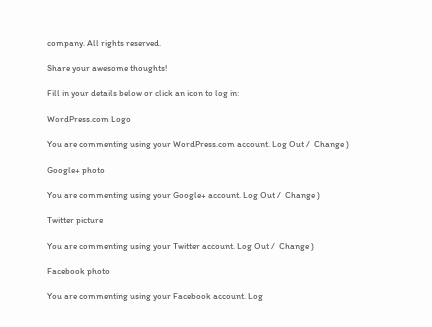company. All rights reserved.

Share your awesome thoughts!

Fill in your details below or click an icon to log in:

WordPress.com Logo

You are commenting using your WordPress.com account. Log Out /  Change )

Google+ photo

You are commenting using your Google+ account. Log Out /  Change )

Twitter picture

You are commenting using your Twitter account. Log Out /  Change )

Facebook photo

You are commenting using your Facebook account. Log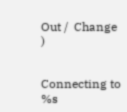Out /  Change )


Connecting to %s